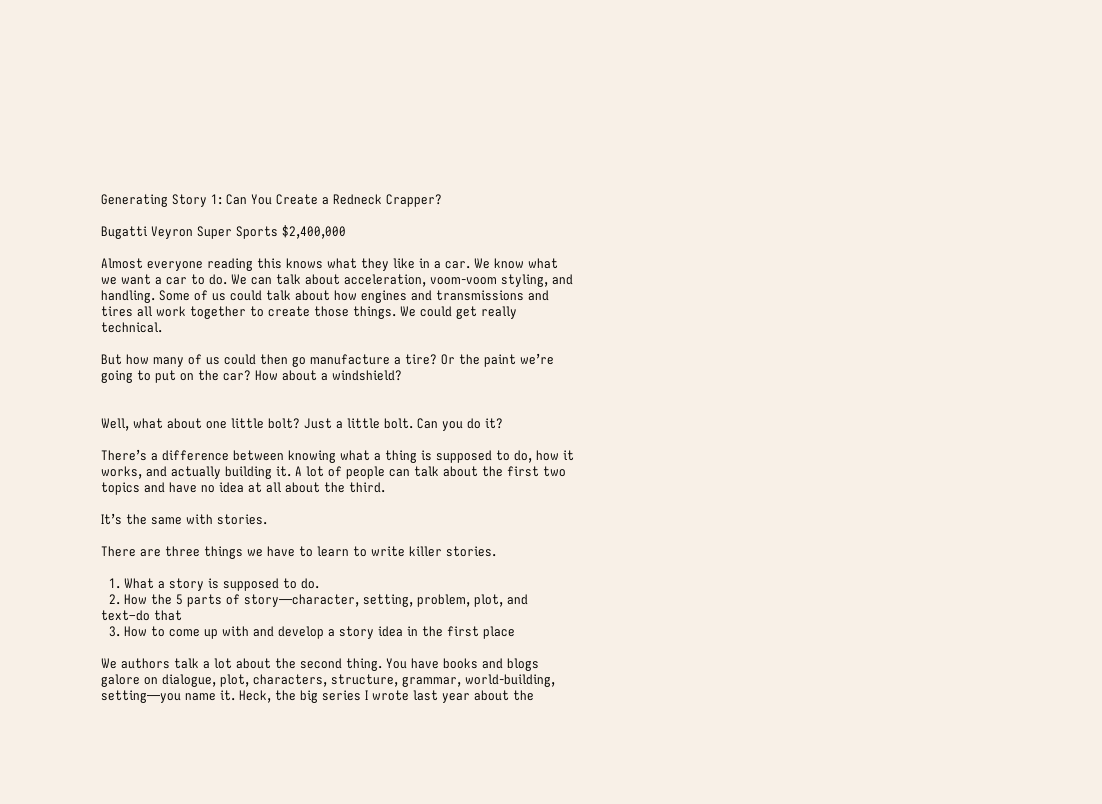Generating Story 1: Can You Create a Redneck Crapper?

Bugatti Veyron Super Sports $2,400,000

Almost everyone reading this knows what they like in a car. We know what we want a car to do. We can talk about acceleration, voom-voom styling, and handling. Some of us could talk about how engines and transmissions and tires all work together to create those things. We could get really technical.

But how many of us could then go manufacture a tire? Or the paint we’re going to put on the car? How about a windshield?


Well, what about one little bolt? Just a little bolt. Can you do it?

There’s a difference between knowing what a thing is supposed to do, how it works, and actually building it. A lot of people can talk about the first two topics and have no idea at all about the third.

It’s the same with stories.

There are three things we have to learn to write killer stories.

  1. What a story is supposed to do.
  2. How the 5 parts of story—character, setting, problem, plot, and text–do that
  3. How to come up with and develop a story idea in the first place

We authors talk a lot about the second thing. You have books and blogs galore on dialogue, plot, characters, structure, grammar, world-building, setting—you name it. Heck, the big series I wrote last year about the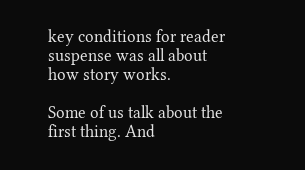key conditions for reader suspense was all about how story works.

Some of us talk about the first thing. And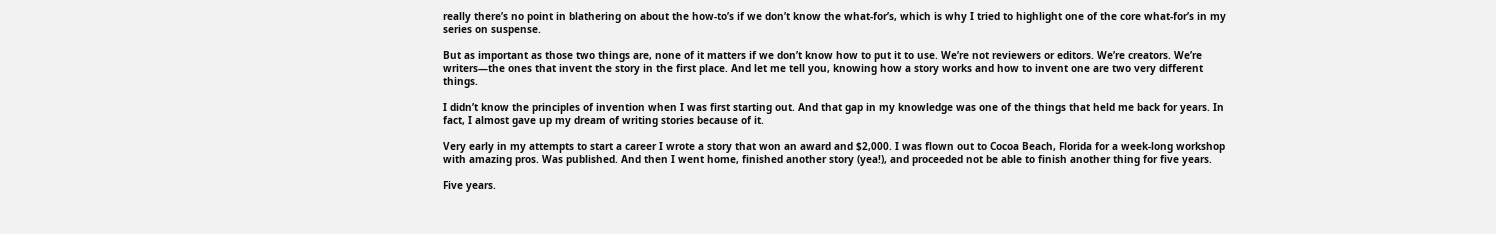really there’s no point in blathering on about the how-to’s if we don’t know the what-for’s, which is why I tried to highlight one of the core what-for’s in my series on suspense.

But as important as those two things are, none of it matters if we don’t know how to put it to use. We’re not reviewers or editors. We’re creators. We’re writers—the ones that invent the story in the first place. And let me tell you, knowing how a story works and how to invent one are two very different things.

I didn’t know the principles of invention when I was first starting out. And that gap in my knowledge was one of the things that held me back for years. In fact, I almost gave up my dream of writing stories because of it.

Very early in my attempts to start a career I wrote a story that won an award and $2,000. I was flown out to Cocoa Beach, Florida for a week-long workshop with amazing pros. Was published. And then I went home, finished another story (yea!), and proceeded not be able to finish another thing for five years.

Five years.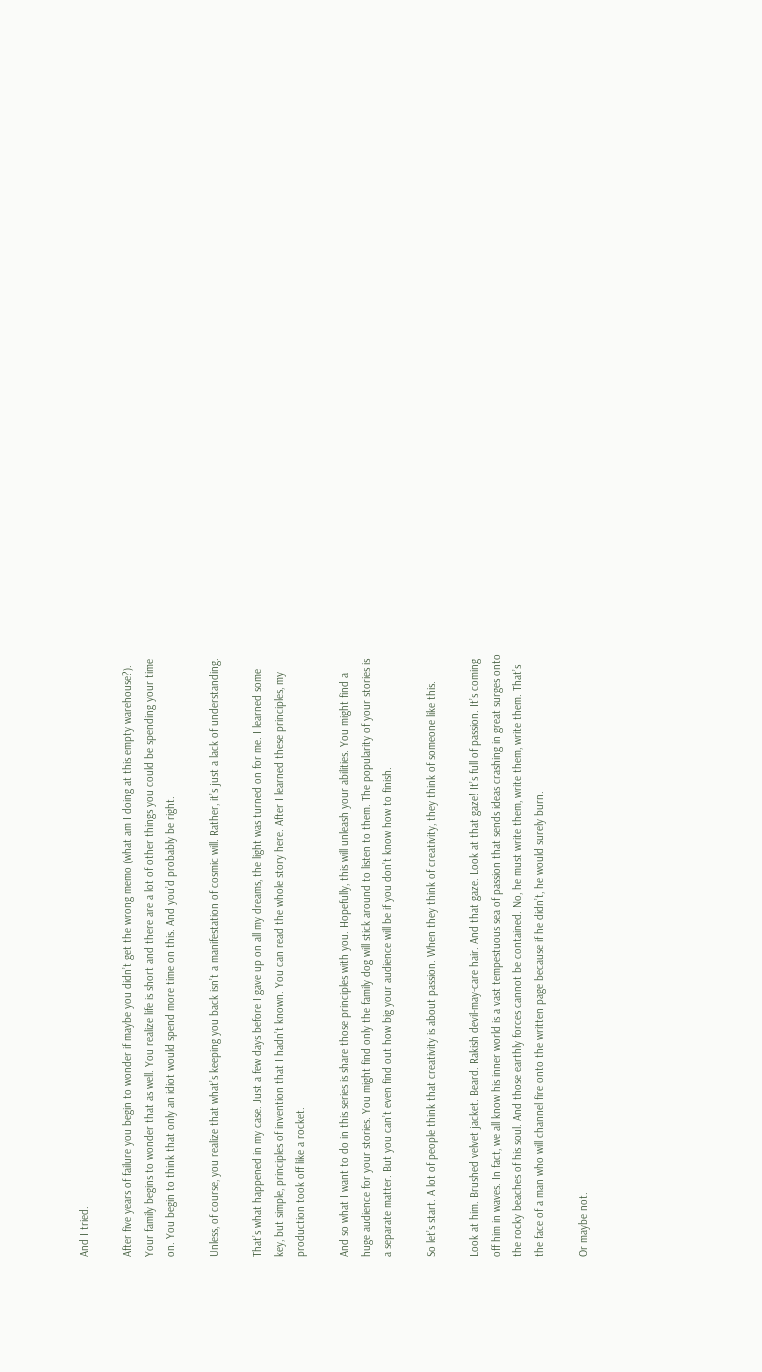And I tried.

After five years of failure you begin to wonder if maybe you didn’t get the wrong memo (what am I doing at this empty warehouse?). Your family begins to wonder that as well. You realize life is short and there are a lot of other things you could be spending your time on. You begin to think that only an idiot would spend more time on this. And you’d probably be right.

Unless, of course, you realize that what’s keeping you back isn’t a manifestation of cosmic will. Rather, it’s just a lack of understanding.

That’s what happened in my case. Just a few days before I gave up on all my dreams, the light was turned on for me. I learned some key, but simple, principles of invention that I hadn’t known. You can read the whole story here. After I learned these principles, my production took off like a rocket.

And so what I want to do in this series is share those principles with you. Hopefully, this will unleash your abilities. You might find a huge audience for your stories. You might find only the family dog will stick around to listen to them. The popularity of your stories is a separate matter. But you can’t even find out how big your audience will be if you don’t know how to finish.

So let’s start. A lot of people think that creativity is about passion. When they think of creativity, they think of someone like this.

Look at him. Brushed velvet jacket. Beard. Rakish devil-may-care hair. And that gaze. Look at that gaze! It’s full of passion. It’s coming off him in waves. In fact, we all know his inner world is a vast tempestuous sea of passion that sends ideas crashing in great surges onto the rocky beaches of his soul. And those earthly forces cannot be contained. No, he must write them, write them, write them. That’s the face of a man who will channel fire onto the written page because if he didn’t, he would surely burn.

Or maybe not.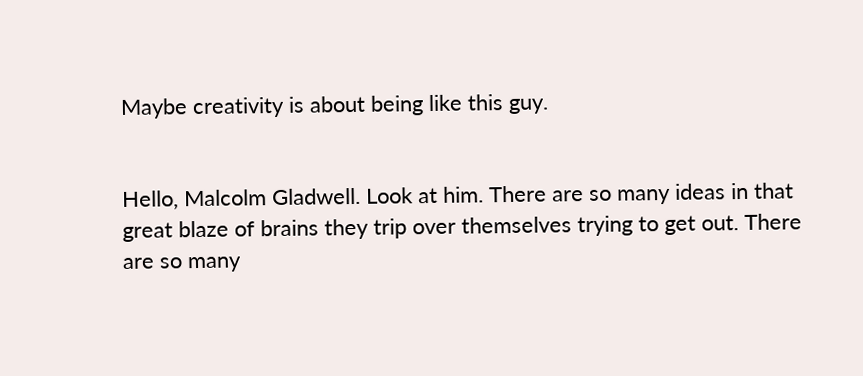Maybe creativity is about being like this guy.


Hello, Malcolm Gladwell. Look at him. There are so many ideas in that great blaze of brains they trip over themselves trying to get out. There are so many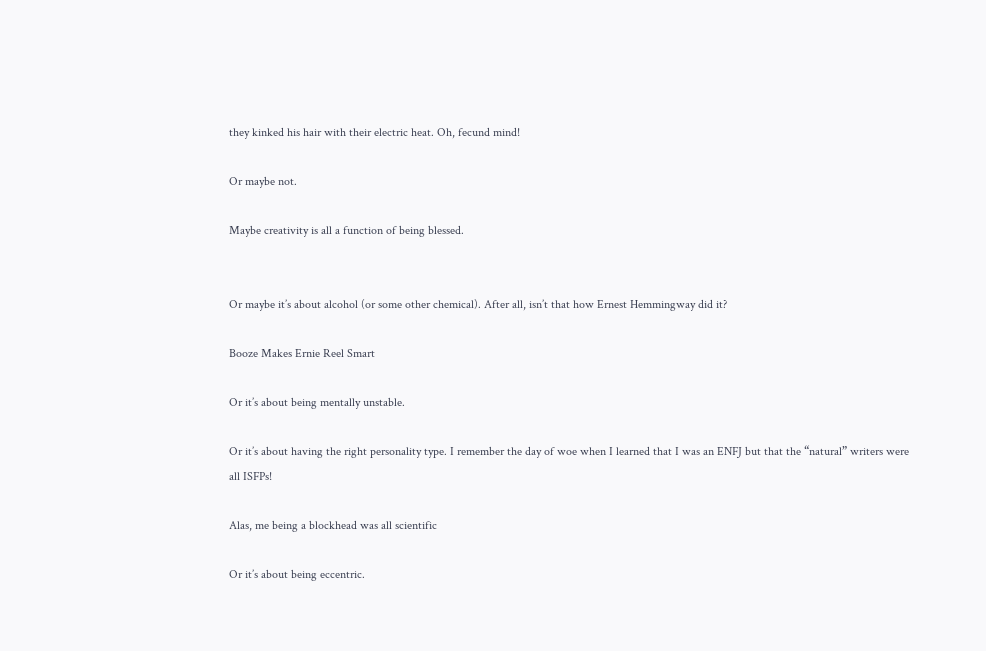they kinked his hair with their electric heat. Oh, fecund mind!

Or maybe not.

Maybe creativity is all a function of being blessed.


Or maybe it’s about alcohol (or some other chemical). After all, isn’t that how Ernest Hemmingway did it?

Booze Makes Ernie Reel Smart

Or it’s about being mentally unstable.

Or it’s about having the right personality type. I remember the day of woe when I learned that I was an ENFJ but that the “natural” writers were all ISFPs!

Alas, me being a blockhead was all scientific

Or it’s about being eccentric.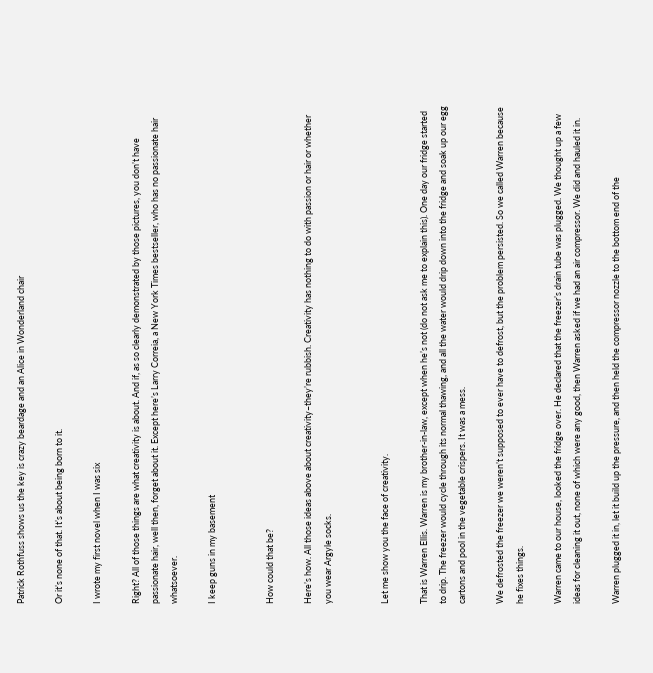Patrick Rothfuss shows us the key is crazy beardage and an Alice in Wonderland chair

Or it’s none of that. It’s about being born to it.

I wrote my first novel when I was six

Right? All of those things are what creativity is about. And if, as so clearly demonstrated by those pictures, you don’t have passionate hair, well then, forget about it. Except here’s Larry Correia, a New York Times bestseller, who has no passionate hair whatsoever.

I keep guns in my basement


How could that be?

Here’s how. All those ideas above about creativity–they’re rubbish. Creativity has nothing to do with passion or hair or whether you wear Argyle socks.


Let me show you the face of creativity.

That is Warren Ellis. Warren is my brother-in-law, except when he’s not (do not ask me to explain this). One day our fridge started to drip. The freezer would cycle through its normal thawing, and all the water would drip down into the fridge and soak up our egg cartons and pool in the vegetable crispers. It was a mess.

We defrosted the freezer we weren’t supposed to ever have to defrost, but the problem persisted. So we called Warren because he fixes things.

Warren came to our house, looked the fridge over. He declared that the freezer’s drain tube was plugged. We thought up a few ideas for cleaning it out, none of which were any good, then Warren asked if we had an air compressor. We did and hauled it in.

Warren plugged it in, let it build up the pressure, and then held the compressor nozzle to the bottom end of the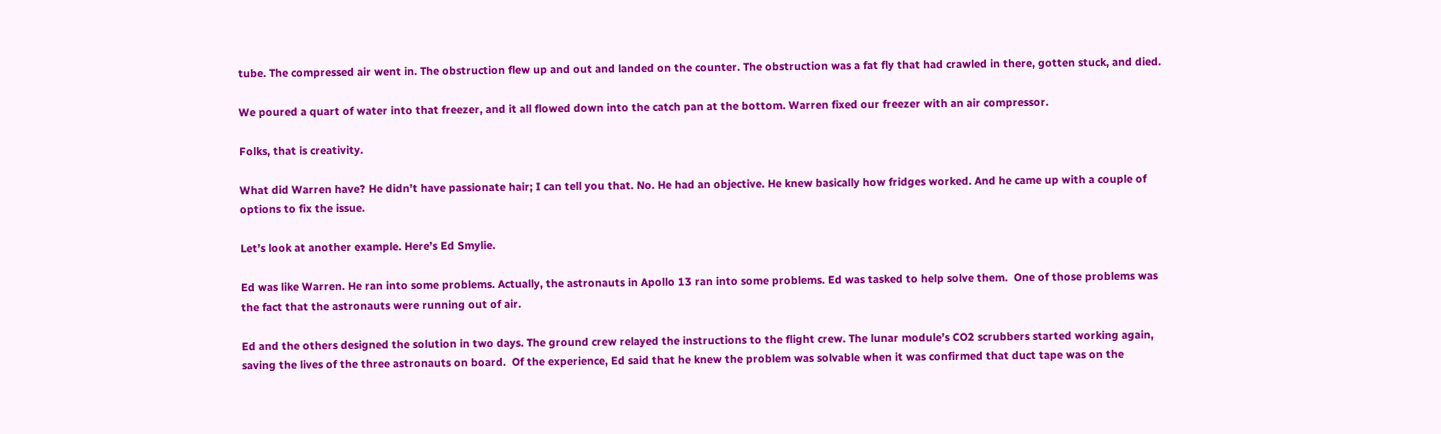tube. The compressed air went in. The obstruction flew up and out and landed on the counter. The obstruction was a fat fly that had crawled in there, gotten stuck, and died.

We poured a quart of water into that freezer, and it all flowed down into the catch pan at the bottom. Warren fixed our freezer with an air compressor.

Folks, that is creativity.

What did Warren have? He didn’t have passionate hair; I can tell you that. No. He had an objective. He knew basically how fridges worked. And he came up with a couple of options to fix the issue.

Let’s look at another example. Here’s Ed Smylie.

Ed was like Warren. He ran into some problems. Actually, the astronauts in Apollo 13 ran into some problems. Ed was tasked to help solve them.  One of those problems was the fact that the astronauts were running out of air.

Ed and the others designed the solution in two days. The ground crew relayed the instructions to the flight crew. The lunar module’s CO2 scrubbers started working again, saving the lives of the three astronauts on board.  Of the experience, Ed said that he knew the problem was solvable when it was confirmed that duct tape was on the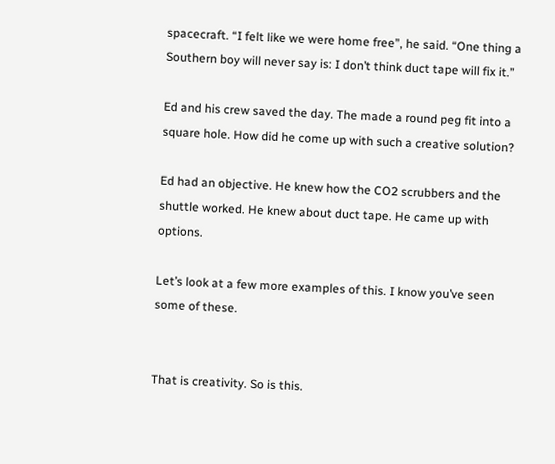spacecraft. “I felt like we were home free”, he said. “One thing a Southern boy will never say is: I don’t think duct tape will fix it.”

Ed and his crew saved the day. The made a round peg fit into a square hole. How did he come up with such a creative solution?

Ed had an objective. He knew how the CO2 scrubbers and the shuttle worked. He knew about duct tape. He came up with options.

Let’s look at a few more examples of this. I know you’ve seen some of these.


That is creativity. So is this.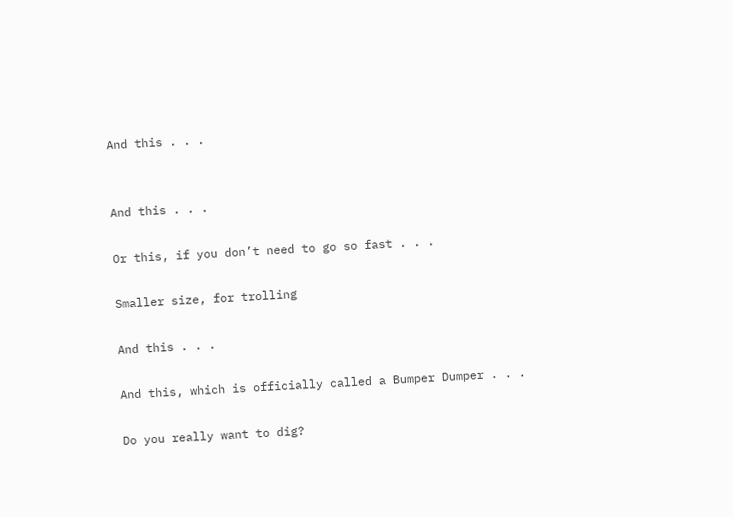And this . . .


And this . . .

Or this, if you don’t need to go so fast . . .

Smaller size, for trolling

And this . . .

And this, which is officially called a Bumper Dumper . . .

Do you really want to dig?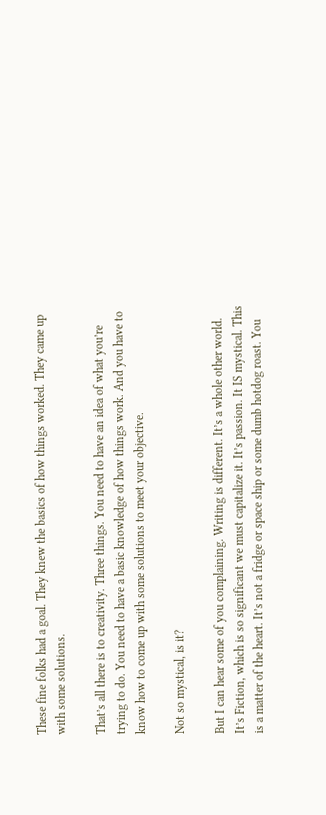These fine folks had a goal. They knew the basics of how things worked. They came up with some solutions.

That’s all there is to creativity. Three things. You need to have an idea of what you’re trying to do. You need to have a basic knowledge of how things work. And you have to know how to come up with some solutions to meet your objective.

Not so mystical, is it?

But I can hear some of you complaining. Writing is different. It’s a whole other world. It’s Fiction, which is so significant we must capitalize it. It’s passion. It IS mystical. This is a matter of the heart. It’s not a fridge or space ship or some dumb hotdog roast. You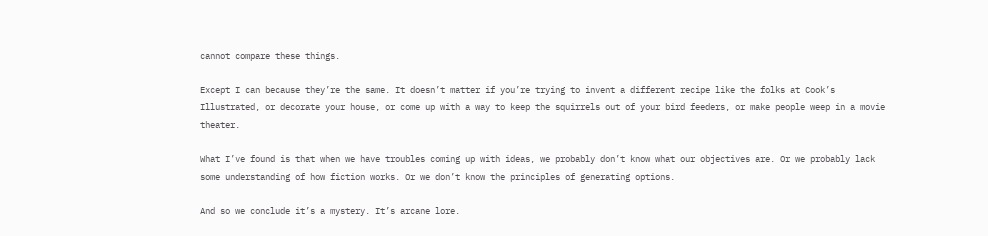cannot compare these things.

Except I can because they’re the same. It doesn’t matter if you’re trying to invent a different recipe like the folks at Cook’s Illustrated, or decorate your house, or come up with a way to keep the squirrels out of your bird feeders, or make people weep in a movie theater.

What I’ve found is that when we have troubles coming up with ideas, we probably don’t know what our objectives are. Or we probably lack some understanding of how fiction works. Or we don’t know the principles of generating options.

And so we conclude it’s a mystery. It’s arcane lore.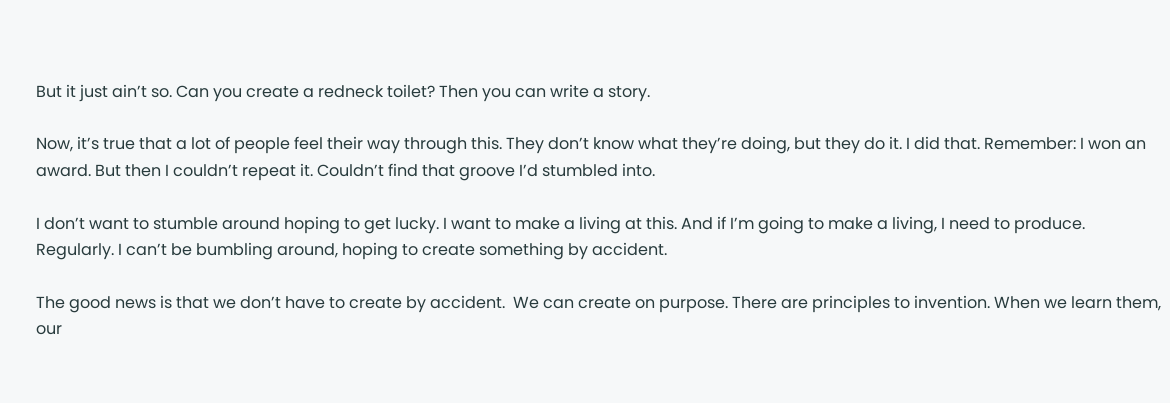But it just ain’t so. Can you create a redneck toilet? Then you can write a story.

Now, it’s true that a lot of people feel their way through this. They don’t know what they’re doing, but they do it. I did that. Remember: I won an award. But then I couldn’t repeat it. Couldn’t find that groove I’d stumbled into.

I don’t want to stumble around hoping to get lucky. I want to make a living at this. And if I’m going to make a living, I need to produce. Regularly. I can’t be bumbling around, hoping to create something by accident.

The good news is that we don’t have to create by accident.  We can create on purpose. There are principles to invention. When we learn them, our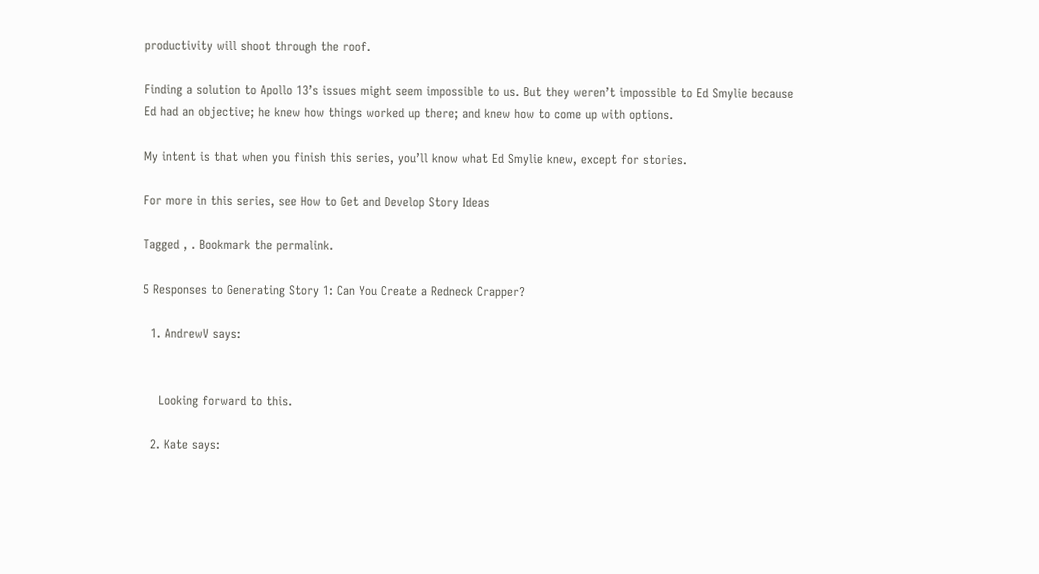productivity will shoot through the roof.

Finding a solution to Apollo 13’s issues might seem impossible to us. But they weren’t impossible to Ed Smylie because Ed had an objective; he knew how things worked up there; and knew how to come up with options.

My intent is that when you finish this series, you’ll know what Ed Smylie knew, except for stories.

For more in this series, see How to Get and Develop Story Ideas

Tagged , . Bookmark the permalink.

5 Responses to Generating Story 1: Can You Create a Redneck Crapper?

  1. AndrewV says:


    Looking forward to this.

  2. Kate says: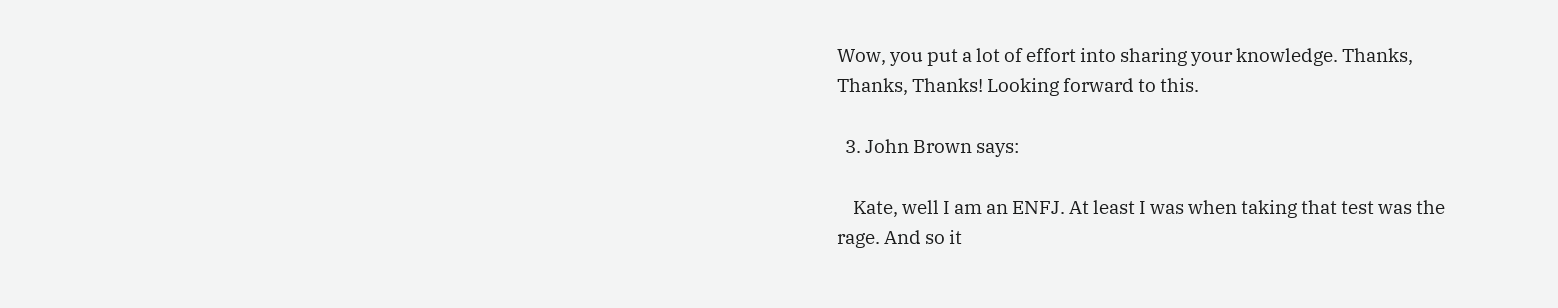Wow, you put a lot of effort into sharing your knowledge. Thanks, Thanks, Thanks! Looking forward to this.

  3. John Brown says:

    Kate, well I am an ENFJ. At least I was when taking that test was the rage. And so it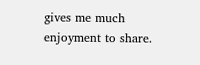gives me much enjoyment to share.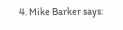4. Mike Barker says: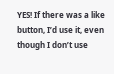YES! If there was a like button, I’d use it, even though I don’t use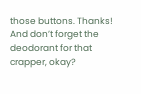those buttons. Thanks! And don’t forget the deodorant for that crapper, okay?